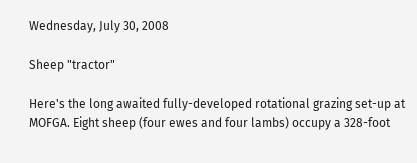Wednesday, July 30, 2008

Sheep "tractor"

Here's the long awaited fully-developed rotational grazing set-up at MOFGA. Eight sheep (four ewes and four lambs) occupy a 328-foot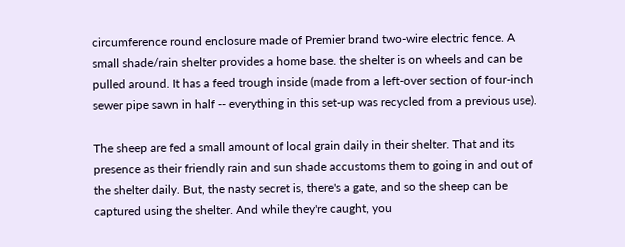circumference round enclosure made of Premier brand two-wire electric fence. A small shade/rain shelter provides a home base. the shelter is on wheels and can be pulled around. It has a feed trough inside (made from a left-over section of four-inch sewer pipe sawn in half -- everything in this set-up was recycled from a previous use).

The sheep are fed a small amount of local grain daily in their shelter. That and its presence as their friendly rain and sun shade accustoms them to going in and out of the shelter daily. But, the nasty secret is, there's a gate, and so the sheep can be captured using the shelter. And while they're caught, you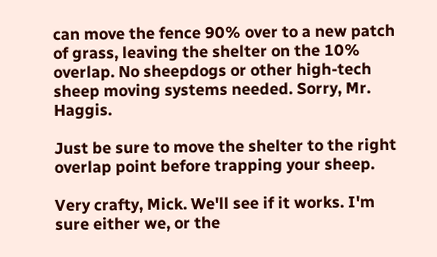can move the fence 90% over to a new patch of grass, leaving the shelter on the 10% overlap. No sheepdogs or other high-tech sheep moving systems needed. Sorry, Mr. Haggis.

Just be sure to move the shelter to the right overlap point before trapping your sheep.

Very crafty, Mick. We'll see if it works. I'm sure either we, or the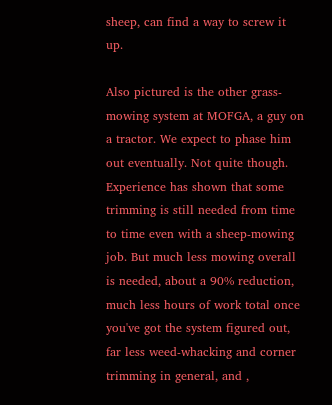sheep, can find a way to screw it up.

Also pictured is the other grass-mowing system at MOFGA, a guy on a tractor. We expect to phase him out eventually. Not quite though. Experience has shown that some trimming is still needed from time to time even with a sheep-mowing job. But much less mowing overall is needed, about a 90% reduction, much less hours of work total once you've got the system figured out, far less weed-whacking and corner trimming in general, and ,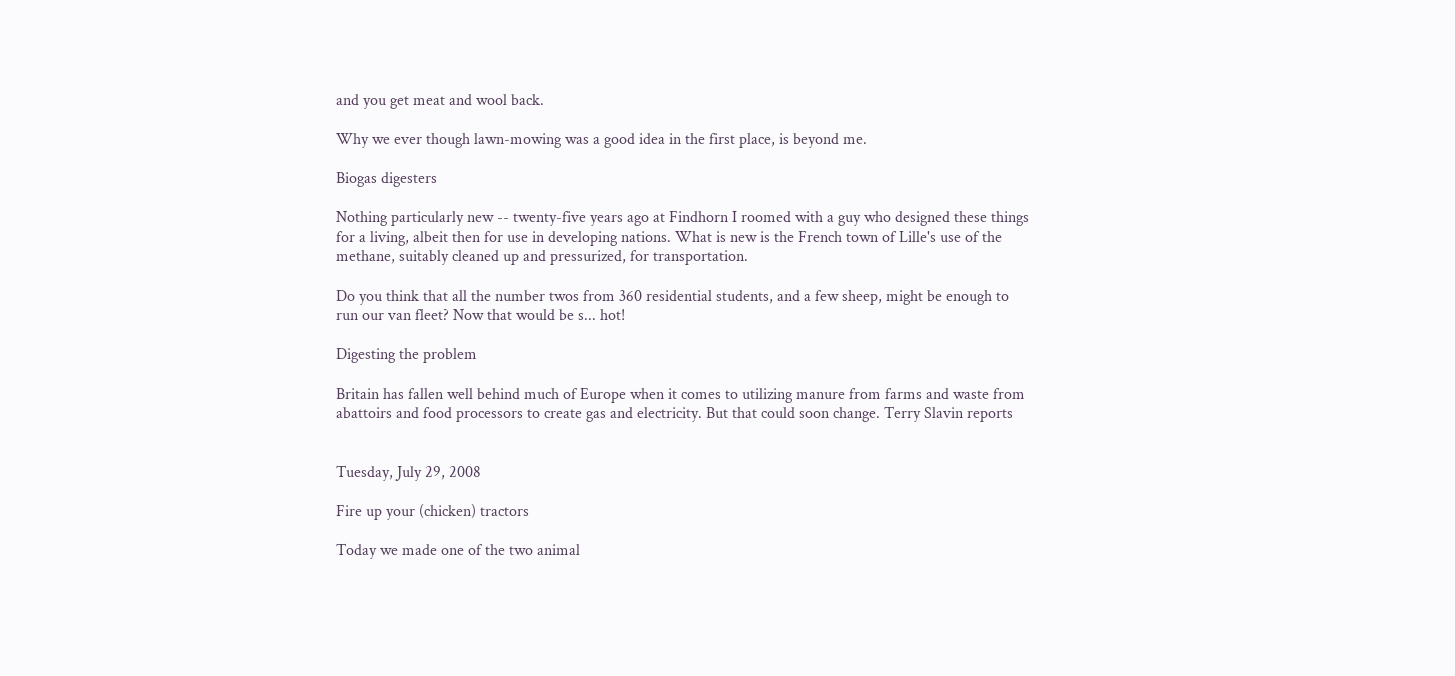and you get meat and wool back.

Why we ever though lawn-mowing was a good idea in the first place, is beyond me.

Biogas digesters

Nothing particularly new -- twenty-five years ago at Findhorn I roomed with a guy who designed these things for a living, albeit then for use in developing nations. What is new is the French town of Lille's use of the methane, suitably cleaned up and pressurized, for transportation.

Do you think that all the number twos from 360 residential students, and a few sheep, might be enough to run our van fleet? Now that would be s... hot!

Digesting the problem

Britain has fallen well behind much of Europe when it comes to utilizing manure from farms and waste from abattoirs and food processors to create gas and electricity. But that could soon change. Terry Slavin reports


Tuesday, July 29, 2008

Fire up your (chicken) tractors

Today we made one of the two animal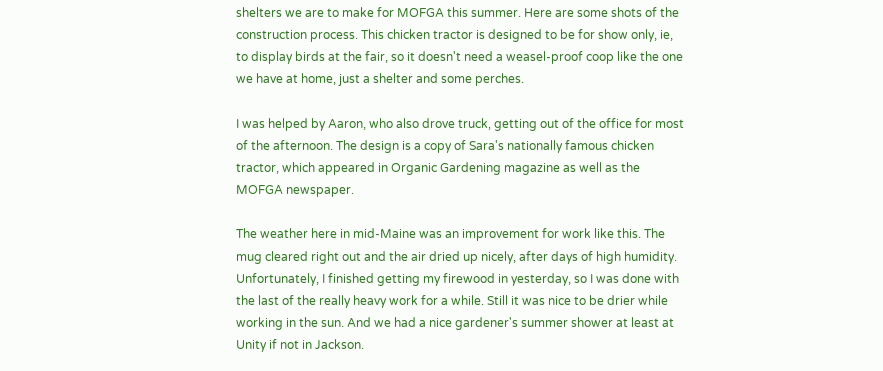shelters we are to make for MOFGA this summer. Here are some shots of the construction process. This chicken tractor is designed to be for show only, ie, to display birds at the fair, so it doesn't need a weasel-proof coop like the one we have at home, just a shelter and some perches.

I was helped by Aaron, who also drove truck, getting out of the office for most of the afternoon. The design is a copy of Sara's nationally famous chicken tractor, which appeared in Organic Gardening magazine as well as the MOFGA newspaper.

The weather here in mid-Maine was an improvement for work like this. The mug cleared right out and the air dried up nicely, after days of high humidity. Unfortunately, I finished getting my firewood in yesterday, so I was done with the last of the really heavy work for a while. Still it was nice to be drier while working in the sun. And we had a nice gardener's summer shower at least at Unity if not in Jackson.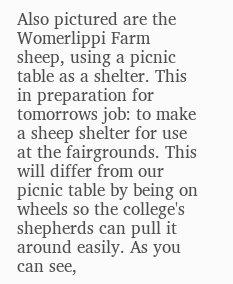Also pictured are the Womerlippi Farm sheep, using a picnic table as a shelter. This in preparation for tomorrows job: to make a sheep shelter for use at the fairgrounds. This will differ from our picnic table by being on wheels so the college's shepherds can pull it around easily. As you can see,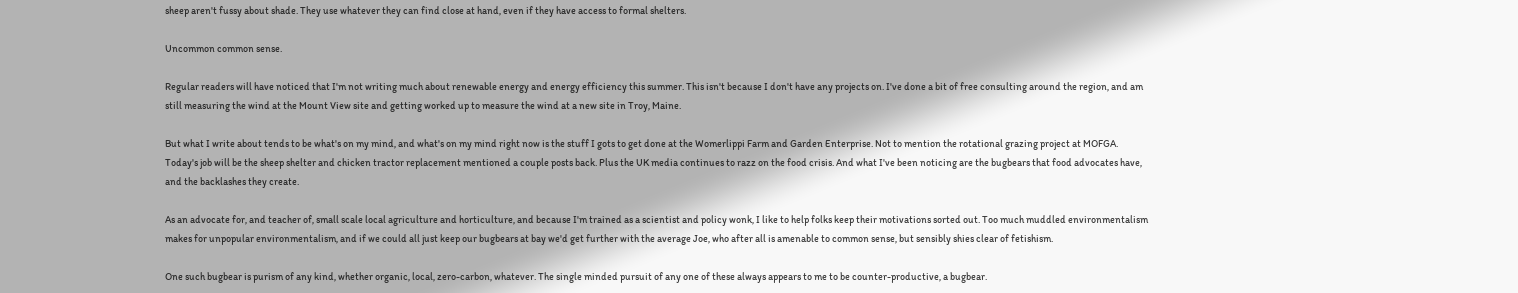sheep aren't fussy about shade. They use whatever they can find close at hand, even if they have access to formal shelters.

Uncommon common sense.

Regular readers will have noticed that I'm not writing much about renewable energy and energy efficiency this summer. This isn't because I don't have any projects on. I've done a bit of free consulting around the region, and am still measuring the wind at the Mount View site and getting worked up to measure the wind at a new site in Troy, Maine.

But what I write about tends to be what's on my mind, and what's on my mind right now is the stuff I gots to get done at the Womerlippi Farm and Garden Enterprise. Not to mention the rotational grazing project at MOFGA. Today's job will be the sheep shelter and chicken tractor replacement mentioned a couple posts back. Plus the UK media continues to razz on the food crisis. And what I've been noticing are the bugbears that food advocates have, and the backlashes they create.

As an advocate for, and teacher of, small scale local agriculture and horticulture, and because I'm trained as a scientist and policy wonk, I like to help folks keep their motivations sorted out. Too much muddled environmentalism makes for unpopular environmentalism, and if we could all just keep our bugbears at bay we'd get further with the average Joe, who after all is amenable to common sense, but sensibly shies clear of fetishism.

One such bugbear is purism of any kind, whether organic, local, zero-carbon, whatever. The single minded pursuit of any one of these always appears to me to be counter-productive, a bugbear.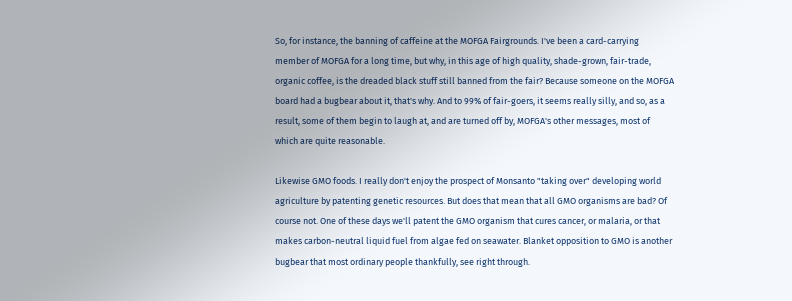So, for instance, the banning of caffeine at the MOFGA Fairgrounds. I've been a card-carrying member of MOFGA for a long time, but why, in this age of high quality, shade-grown, fair-trade, organic coffee, is the dreaded black stuff still banned from the fair? Because someone on the MOFGA board had a bugbear about it, that's why. And to 99% of fair-goers, it seems really silly, and so, as a result, some of them begin to laugh at, and are turned off by, MOFGA's other messages, most of which are quite reasonable.

Likewise GMO foods. I really don't enjoy the prospect of Monsanto "taking over" developing world agriculture by patenting genetic resources. But does that mean that all GMO organisms are bad? Of course not. One of these days we'll patent the GMO organism that cures cancer, or malaria, or that makes carbon-neutral liquid fuel from algae fed on seawater. Blanket opposition to GMO is another bugbear that most ordinary people thankfully, see right through.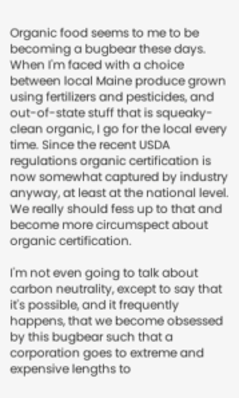Organic food seems to me to be becoming a bugbear these days. When I'm faced with a choice between local Maine produce grown using fertilizers and pesticides, and out-of-state stuff that is squeaky-clean organic, I go for the local every time. Since the recent USDA regulations organic certification is now somewhat captured by industry anyway, at least at the national level. We really should fess up to that and become more circumspect about organic certification.

I'm not even going to talk about carbon neutrality, except to say that it's possible, and it frequently happens, that we become obsessed by this bugbear such that a corporation goes to extreme and expensive lengths to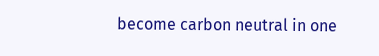become carbon neutral in one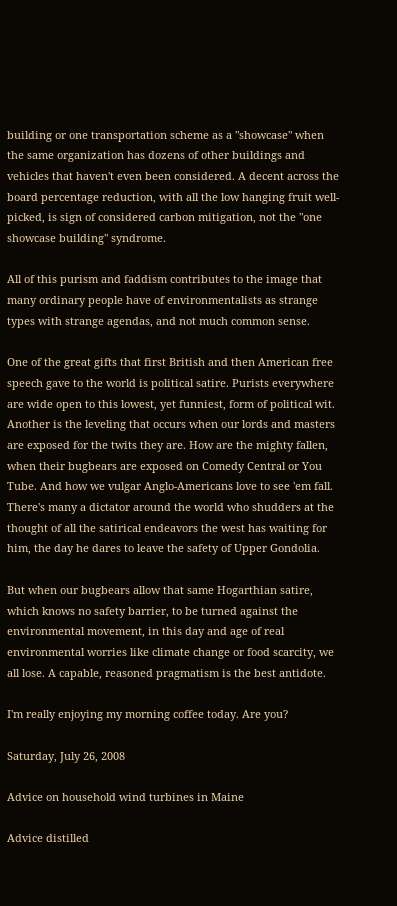building or one transportation scheme as a "showcase" when the same organization has dozens of other buildings and vehicles that haven't even been considered. A decent across the board percentage reduction, with all the low hanging fruit well-picked, is sign of considered carbon mitigation, not the "one showcase building" syndrome.

All of this purism and faddism contributes to the image that many ordinary people have of environmentalists as strange types with strange agendas, and not much common sense.

One of the great gifts that first British and then American free speech gave to the world is political satire. Purists everywhere are wide open to this lowest, yet funniest, form of political wit. Another is the leveling that occurs when our lords and masters are exposed for the twits they are. How are the mighty fallen, when their bugbears are exposed on Comedy Central or You Tube. And how we vulgar Anglo-Americans love to see 'em fall. There's many a dictator around the world who shudders at the thought of all the satirical endeavors the west has waiting for him, the day he dares to leave the safety of Upper Gondolia.

But when our bugbears allow that same Hogarthian satire, which knows no safety barrier, to be turned against the environmental movement, in this day and age of real environmental worries like climate change or food scarcity, we all lose. A capable, reasoned pragmatism is the best antidote.

I'm really enjoying my morning coffee today. Are you?

Saturday, July 26, 2008

Advice on household wind turbines in Maine

Advice distilled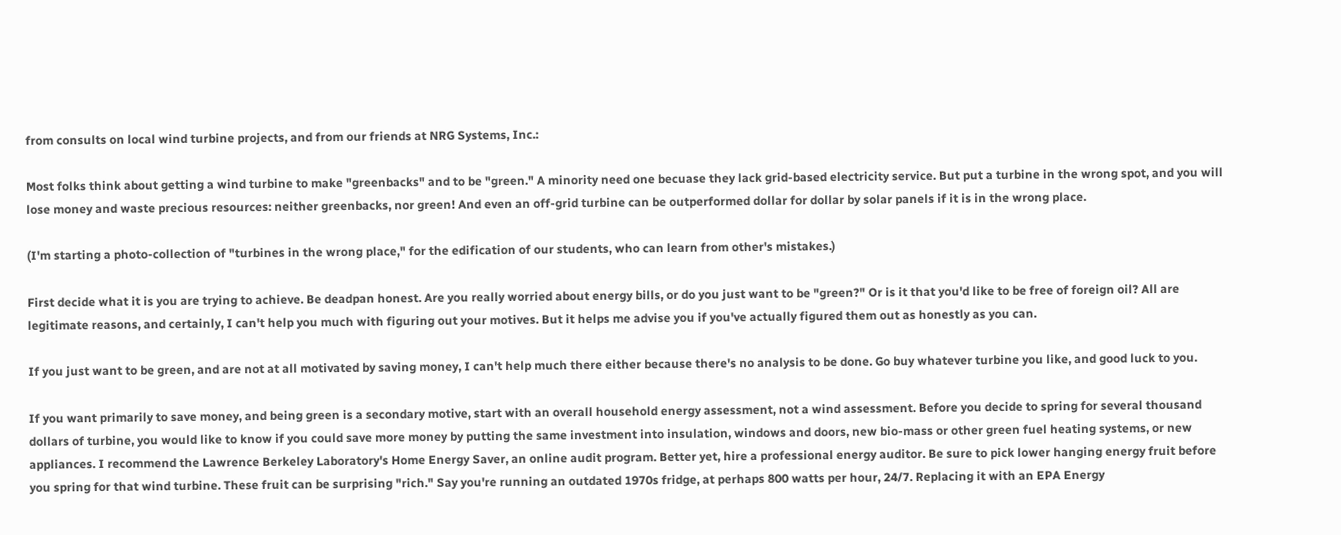from consults on local wind turbine projects, and from our friends at NRG Systems, Inc.:

Most folks think about getting a wind turbine to make "greenbacks" and to be "green." A minority need one becuase they lack grid-based electricity service. But put a turbine in the wrong spot, and you will lose money and waste precious resources: neither greenbacks, nor green! And even an off-grid turbine can be outperformed dollar for dollar by solar panels if it is in the wrong place.

(I'm starting a photo-collection of "turbines in the wrong place," for the edification of our students, who can learn from other's mistakes.)

First decide what it is you are trying to achieve. Be deadpan honest. Are you really worried about energy bills, or do you just want to be "green?" Or is it that you'd like to be free of foreign oil? All are legitimate reasons, and certainly, I can't help you much with figuring out your motives. But it helps me advise you if you've actually figured them out as honestly as you can.

If you just want to be green, and are not at all motivated by saving money, I can't help much there either because there's no analysis to be done. Go buy whatever turbine you like, and good luck to you.

If you want primarily to save money, and being green is a secondary motive, start with an overall household energy assessment, not a wind assessment. Before you decide to spring for several thousand dollars of turbine, you would like to know if you could save more money by putting the same investment into insulation, windows and doors, new bio-mass or other green fuel heating systems, or new appliances. I recommend the Lawrence Berkeley Laboratory's Home Energy Saver, an online audit program. Better yet, hire a professional energy auditor. Be sure to pick lower hanging energy fruit before you spring for that wind turbine. These fruit can be surprising "rich." Say you're running an outdated 1970s fridge, at perhaps 800 watts per hour, 24/7. Replacing it with an EPA Energy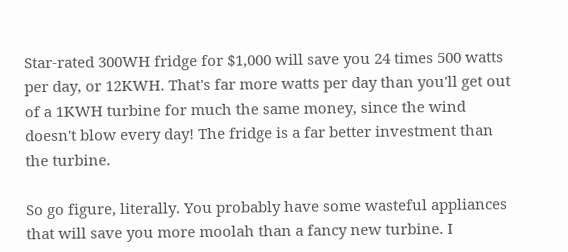Star-rated 300WH fridge for $1,000 will save you 24 times 500 watts per day, or 12KWH. That's far more watts per day than you'll get out of a 1KWH turbine for much the same money, since the wind doesn't blow every day! The fridge is a far better investment than the turbine.

So go figure, literally. You probably have some wasteful appliances that will save you more moolah than a fancy new turbine. I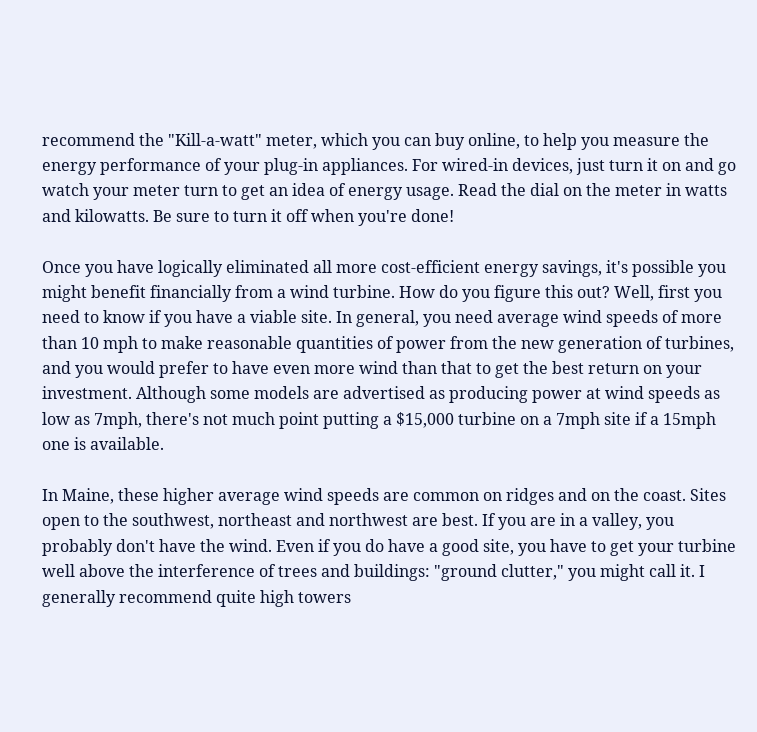recommend the "Kill-a-watt" meter, which you can buy online, to help you measure the energy performance of your plug-in appliances. For wired-in devices, just turn it on and go watch your meter turn to get an idea of energy usage. Read the dial on the meter in watts and kilowatts. Be sure to turn it off when you're done!

Once you have logically eliminated all more cost-efficient energy savings, it's possible you might benefit financially from a wind turbine. How do you figure this out? Well, first you need to know if you have a viable site. In general, you need average wind speeds of more than 10 mph to make reasonable quantities of power from the new generation of turbines, and you would prefer to have even more wind than that to get the best return on your investment. Although some models are advertised as producing power at wind speeds as low as 7mph, there's not much point putting a $15,000 turbine on a 7mph site if a 15mph one is available.

In Maine, these higher average wind speeds are common on ridges and on the coast. Sites open to the southwest, northeast and northwest are best. If you are in a valley, you probably don't have the wind. Even if you do have a good site, you have to get your turbine well above the interference of trees and buildings: "ground clutter," you might call it. I generally recommend quite high towers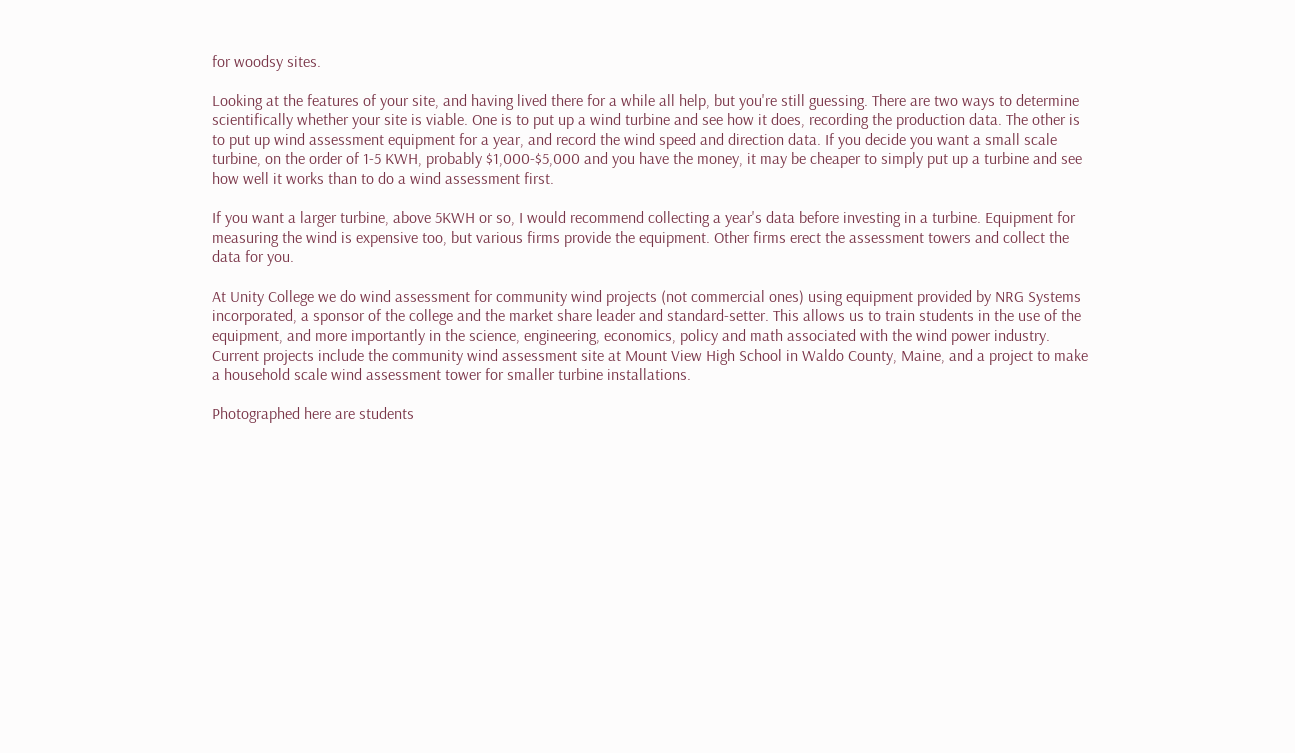for woodsy sites.

Looking at the features of your site, and having lived there for a while all help, but you're still guessing. There are two ways to determine scientifically whether your site is viable. One is to put up a wind turbine and see how it does, recording the production data. The other is to put up wind assessment equipment for a year, and record the wind speed and direction data. If you decide you want a small scale turbine, on the order of 1-5 KWH, probably $1,000-$5,000 and you have the money, it may be cheaper to simply put up a turbine and see how well it works than to do a wind assessment first.

If you want a larger turbine, above 5KWH or so, I would recommend collecting a year's data before investing in a turbine. Equipment for measuring the wind is expensive too, but various firms provide the equipment. Other firms erect the assessment towers and collect the data for you.

At Unity College we do wind assessment for community wind projects (not commercial ones) using equipment provided by NRG Systems incorporated, a sponsor of the college and the market share leader and standard-setter. This allows us to train students in the use of the equipment, and more importantly in the science, engineering, economics, policy and math associated with the wind power industry. Current projects include the community wind assessment site at Mount View High School in Waldo County, Maine, and a project to make a household scale wind assessment tower for smaller turbine installations.

Photographed here are students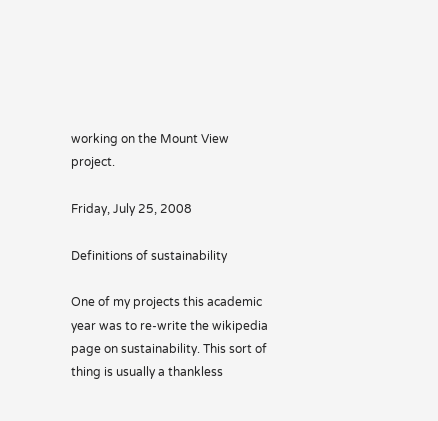working on the Mount View project.

Friday, July 25, 2008

Definitions of sustainability

One of my projects this academic year was to re-write the wikipedia page on sustainability. This sort of thing is usually a thankless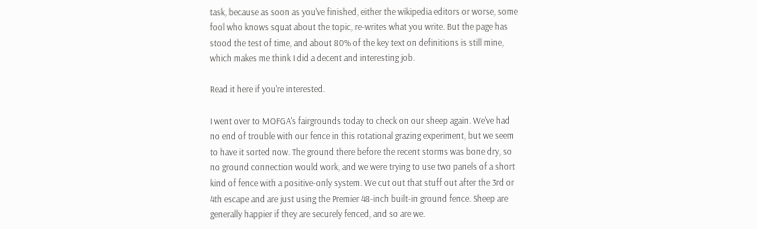task, because as soon as you've finished, either the wikipedia editors or worse, some fool who knows squat about the topic, re-writes what you write. But the page has stood the test of time, and about 80% of the key text on definitions is still mine, which makes me think I did a decent and interesting job.

Read it here if you're interested.

I went over to MOFGA's fairgrounds today to check on our sheep again. We've had no end of trouble with our fence in this rotational grazing experiment, but we seem to have it sorted now. The ground there before the recent storms was bone dry, so no ground connection would work, and we were trying to use two panels of a short kind of fence with a positive-only system. We cut out that stuff out after the 3rd or 4th escape and are just using the Premier 48-inch built-in ground fence. Sheep are generally happier if they are securely fenced, and so are we.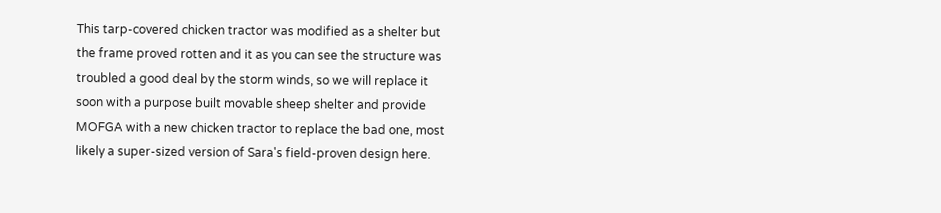This tarp-covered chicken tractor was modified as a shelter but the frame proved rotten and it as you can see the structure was troubled a good deal by the storm winds, so we will replace it soon with a purpose built movable sheep shelter and provide MOFGA with a new chicken tractor to replace the bad one, most likely a super-sized version of Sara's field-proven design here.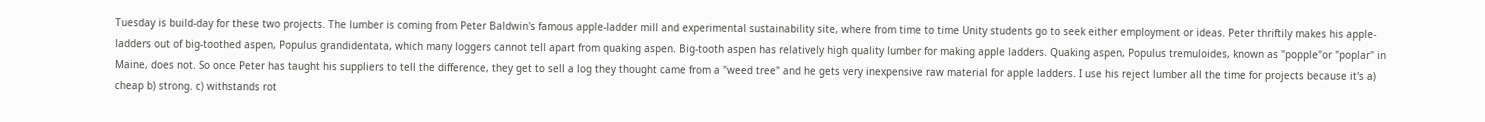Tuesday is build-day for these two projects. The lumber is coming from Peter Baldwin's famous apple-ladder mill and experimental sustainability site, where from time to time Unity students go to seek either employment or ideas. Peter thriftily makes his apple-ladders out of big-toothed aspen, Populus grandidentata, which many loggers cannot tell apart from quaking aspen. Big-tooth aspen has relatively high quality lumber for making apple ladders. Quaking aspen, Populus tremuloides, known as "popple"or "poplar" in Maine, does not. So once Peter has taught his suppliers to tell the difference, they get to sell a log they thought came from a "weed tree" and he gets very inexpensive raw material for apple ladders. I use his reject lumber all the time for projects because it's a) cheap b) strong. c) withstands rot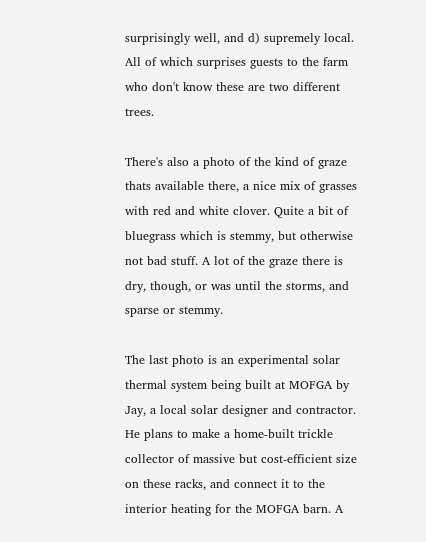surprisingly well, and d) supremely local. All of which surprises guests to the farm who don't know these are two different trees.

There's also a photo of the kind of graze thats available there, a nice mix of grasses with red and white clover. Quite a bit of bluegrass which is stemmy, but otherwise not bad stuff. A lot of the graze there is dry, though, or was until the storms, and sparse or stemmy.

The last photo is an experimental solar thermal system being built at MOFGA by Jay, a local solar designer and contractor. He plans to make a home-built trickle collector of massive but cost-efficient size on these racks, and connect it to the interior heating for the MOFGA barn. A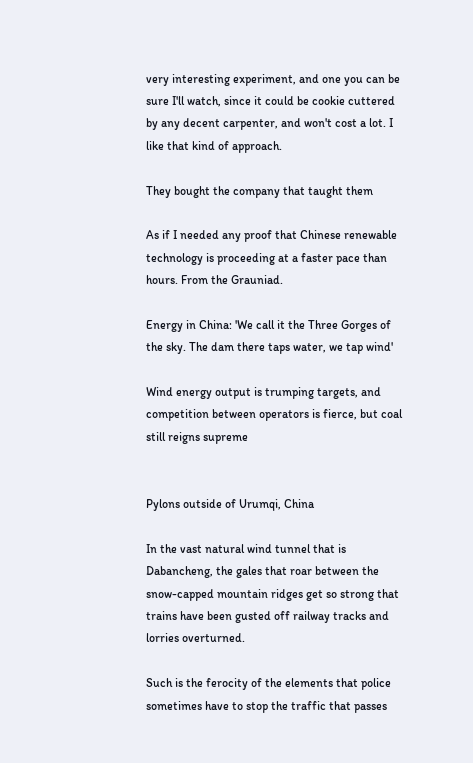very interesting experiment, and one you can be sure I'll watch, since it could be cookie cuttered by any decent carpenter, and won't cost a lot. I like that kind of approach.

They bought the company that taught them

As if I needed any proof that Chinese renewable technology is proceeding at a faster pace than hours. From the Grauniad.

Energy in China: 'We call it the Three Gorges of the sky. The dam there taps water, we tap wind'

Wind energy output is trumping targets, and competition between operators is fierce, but coal still reigns supreme


Pylons outside of Urumqi, China

In the vast natural wind tunnel that is Dabancheng, the gales that roar between the snow-capped mountain ridges get so strong that trains have been gusted off railway tracks and lorries overturned.

Such is the ferocity of the elements that police sometimes have to stop the traffic that passes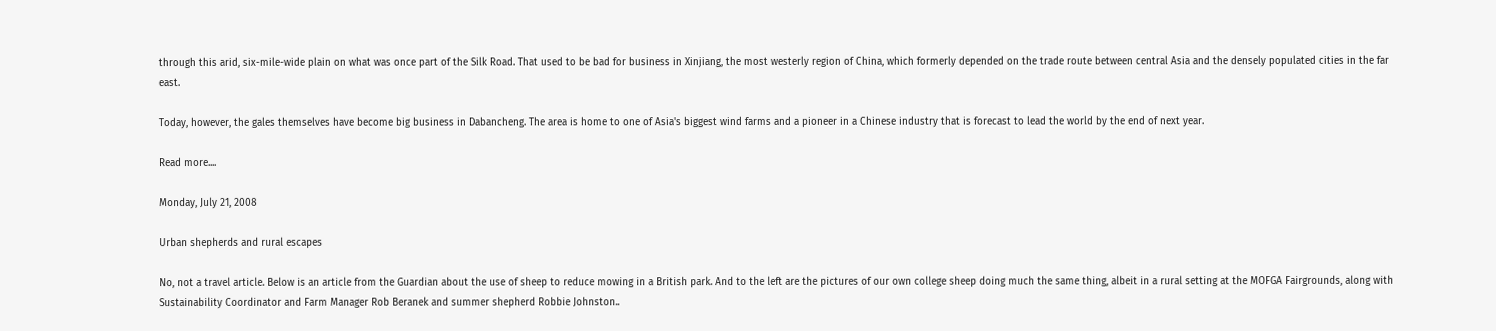through this arid, six-mile-wide plain on what was once part of the Silk Road. That used to be bad for business in Xinjiang, the most westerly region of China, which formerly depended on the trade route between central Asia and the densely populated cities in the far east.

Today, however, the gales themselves have become big business in Dabancheng. The area is home to one of Asia's biggest wind farms and a pioneer in a Chinese industry that is forecast to lead the world by the end of next year.

Read more....

Monday, July 21, 2008

Urban shepherds and rural escapes

No, not a travel article. Below is an article from the Guardian about the use of sheep to reduce mowing in a British park. And to the left are the pictures of our own college sheep doing much the same thing, albeit in a rural setting at the MOFGA Fairgrounds, along with Sustainability Coordinator and Farm Manager Rob Beranek and summer shepherd Robbie Johnston..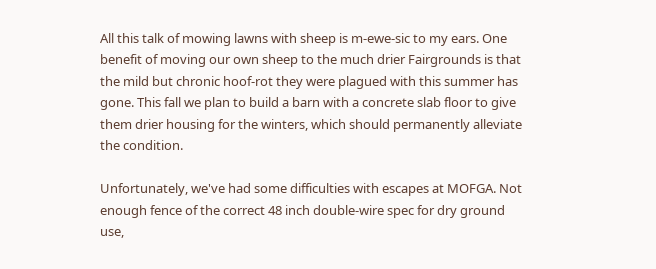All this talk of mowing lawns with sheep is m-ewe-sic to my ears. One benefit of moving our own sheep to the much drier Fairgrounds is that the mild but chronic hoof-rot they were plagued with this summer has gone. This fall we plan to build a barn with a concrete slab floor to give them drier housing for the winters, which should permanently alleviate the condition.

Unfortunately, we've had some difficulties with escapes at MOFGA. Not enough fence of the correct 48 inch double-wire spec for dry ground use,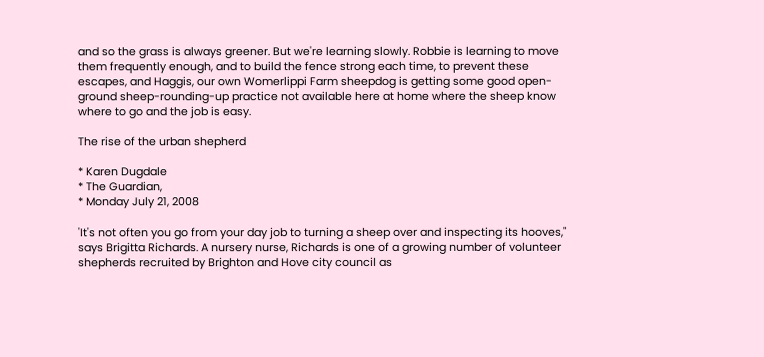and so the grass is always greener. But we're learning slowly. Robbie is learning to move them frequently enough, and to build the fence strong each time, to prevent these escapes, and Haggis, our own Womerlippi Farm sheepdog is getting some good open-ground sheep-rounding-up practice not available here at home where the sheep know where to go and the job is easy.

The rise of the urban shepherd

* Karen Dugdale
* The Guardian,
* Monday July 21, 2008

'It's not often you go from your day job to turning a sheep over and inspecting its hooves," says Brigitta Richards. A nursery nurse, Richards is one of a growing number of volunteer shepherds recruited by Brighton and Hove city council as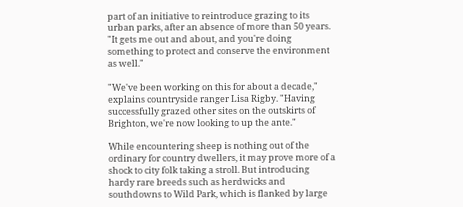part of an initiative to reintroduce grazing to its urban parks, after an absence of more than 50 years. "It gets me out and about, and you're doing something to protect and conserve the environment as well."

"We've been working on this for about a decade," explains countryside ranger Lisa Rigby. "Having successfully grazed other sites on the outskirts of Brighton, we're now looking to up the ante."

While encountering sheep is nothing out of the ordinary for country dwellers, it may prove more of a shock to city folk taking a stroll. But introducing hardy rare breeds such as herdwicks and southdowns to Wild Park, which is flanked by large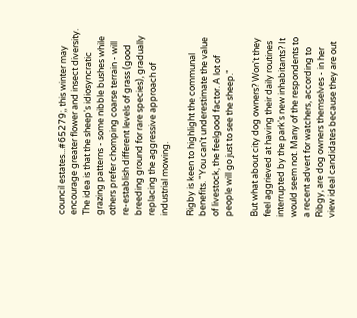council estates...#65279;, this winter may encourage greater flower and insect diversity. The idea is that the sheep's idiosyncratic grazing patterns - some nibble bushes while others prefer chomping coarse terrain - will re-establish different levels of grass (good breeding ground for rare species), gradually replacing the aggressive approach of industrial mowing.

Rigby is keen to highlight the communal benefits. "You can't underestimate the value of livestock, the feelgood factor. A lot of people will go just to see the sheep."

But what about city dog owners? Won't they feel aggrieved at having their daily routines interrupted by the park's new inhabitants? It would seem not. Many of the respondents to a recent advert for watchers, according to Ribgy, are dog owners themselves - in her view ideal candidates because they are out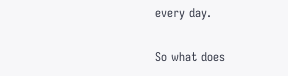every day.

So what does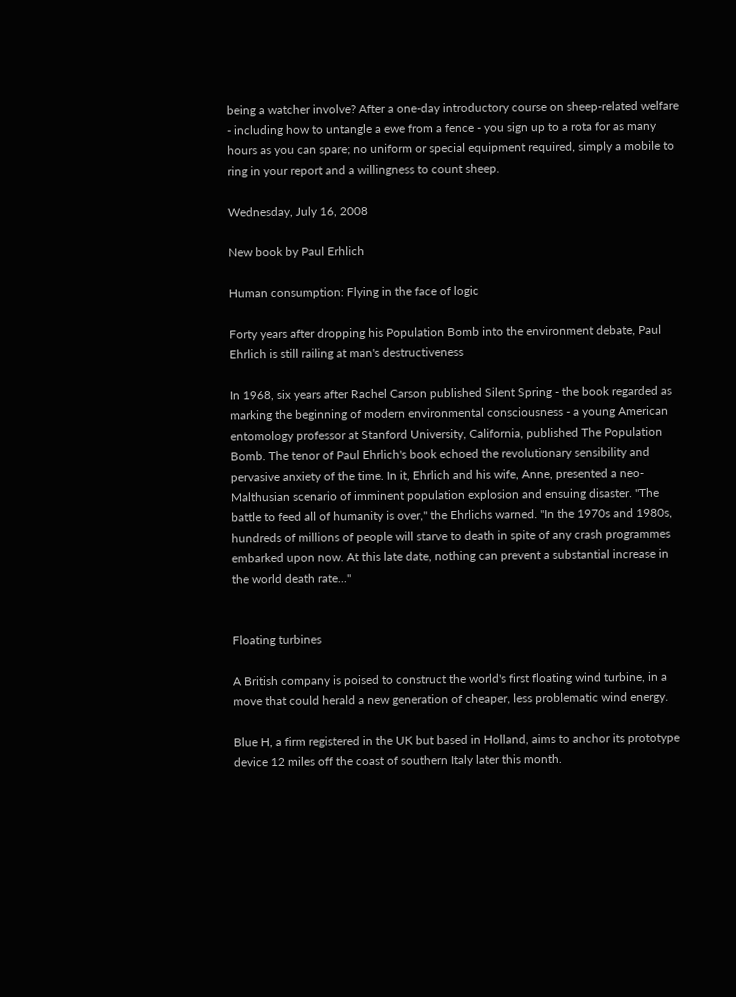being a watcher involve? After a one-day introductory course on sheep-related welfare - including how to untangle a ewe from a fence - you sign up to a rota for as many hours as you can spare; no uniform or special equipment required, simply a mobile to ring in your report and a willingness to count sheep.

Wednesday, July 16, 2008

New book by Paul Erhlich

Human consumption: Flying in the face of logic

Forty years after dropping his Population Bomb into the environment debate, Paul Ehrlich is still railing at man's destructiveness

In 1968, six years after Rachel Carson published Silent Spring - the book regarded as marking the beginning of modern environmental consciousness - a young American entomology professor at Stanford University, California, published The Population Bomb. The tenor of Paul Ehrlich's book echoed the revolutionary sensibility and pervasive anxiety of the time. In it, Ehrlich and his wife, Anne, presented a neo-Malthusian scenario of imminent population explosion and ensuing disaster. "The battle to feed all of humanity is over," the Ehrlichs warned. "In the 1970s and 1980s, hundreds of millions of people will starve to death in spite of any crash programmes embarked upon now. At this late date, nothing can prevent a substantial increase in the world death rate..."


Floating turbines

A British company is poised to construct the world's first floating wind turbine, in a move that could herald a new generation of cheaper, less problematic wind energy.

Blue H, a firm registered in the UK but based in Holland, aims to anchor its prototype device 12 miles off the coast of southern Italy later this month.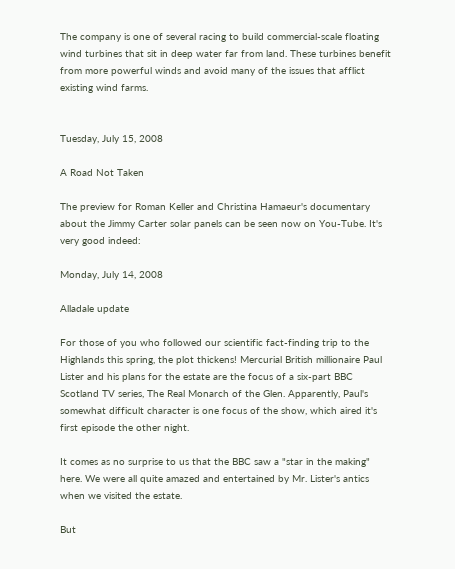The company is one of several racing to build commercial-scale floating wind turbines that sit in deep water far from land. These turbines benefit from more powerful winds and avoid many of the issues that afflict existing wind farms.


Tuesday, July 15, 2008

A Road Not Taken

The preview for Roman Keller and Christina Hamaeur's documentary about the Jimmy Carter solar panels can be seen now on You-Tube. It's very good indeed:

Monday, July 14, 2008

Alladale update

For those of you who followed our scientific fact-finding trip to the Highlands this spring, the plot thickens! Mercurial British millionaire Paul Lister and his plans for the estate are the focus of a six-part BBC Scotland TV series, The Real Monarch of the Glen. Apparently, Paul's somewhat difficult character is one focus of the show, which aired it's first episode the other night.

It comes as no surprise to us that the BBC saw a "star in the making" here. We were all quite amazed and entertained by Mr. Lister's antics when we visited the estate.

But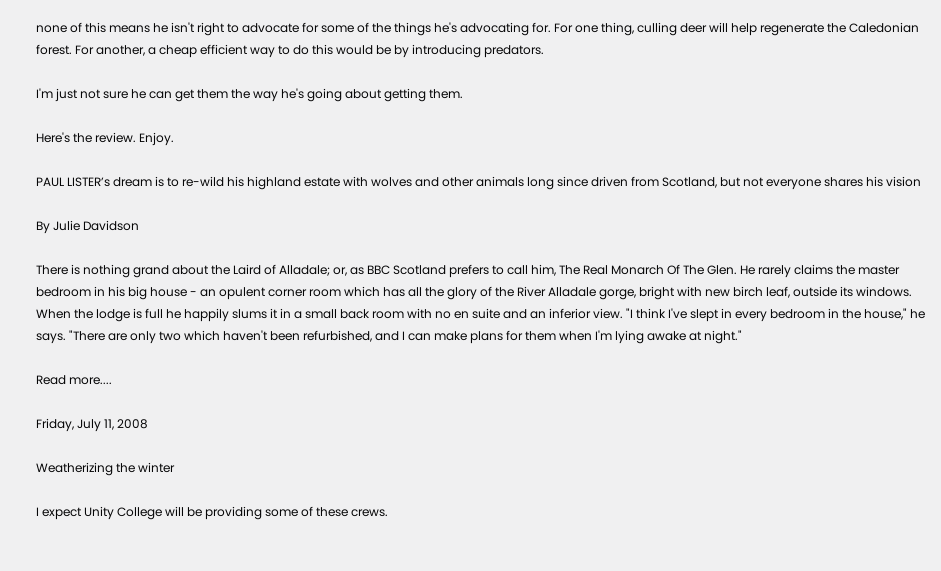none of this means he isn't right to advocate for some of the things he's advocating for. For one thing, culling deer will help regenerate the Caledonian forest. For another, a cheap efficient way to do this would be by introducing predators.

I'm just not sure he can get them the way he's going about getting them.

Here's the review. Enjoy.

PAUL LISTER’s dream is to re-wild his highland estate with wolves and other animals long since driven from Scotland, but not everyone shares his vision

By Julie Davidson

There is nothing grand about the Laird of Alladale; or, as BBC Scotland prefers to call him, The Real Monarch Of The Glen. He rarely claims the master bedroom in his big house - an opulent corner room which has all the glory of the River Alladale gorge, bright with new birch leaf, outside its windows. When the lodge is full he happily slums it in a small back room with no en suite and an inferior view. "I think I've slept in every bedroom in the house," he says. "There are only two which haven't been refurbished, and I can make plans for them when I'm lying awake at night."

Read more....

Friday, July 11, 2008

Weatherizing the winter

I expect Unity College will be providing some of these crews.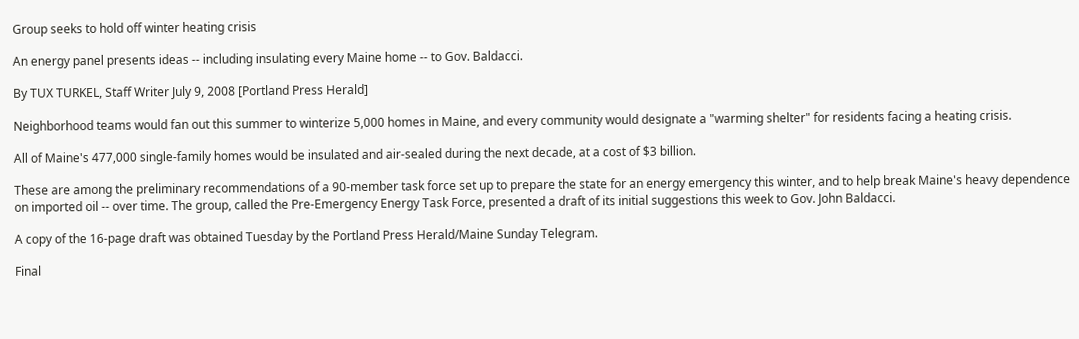Group seeks to hold off winter heating crisis

An energy panel presents ideas -- including insulating every Maine home -- to Gov. Baldacci.

By TUX TURKEL, Staff Writer July 9, 2008 [Portland Press Herald]

Neighborhood teams would fan out this summer to winterize 5,000 homes in Maine, and every community would designate a "warming shelter" for residents facing a heating crisis.

All of Maine's 477,000 single-family homes would be insulated and air-sealed during the next decade, at a cost of $3 billion.

These are among the preliminary recommendations of a 90-member task force set up to prepare the state for an energy emergency this winter, and to help break Maine's heavy dependence on imported oil -- over time. The group, called the Pre-Emergency Energy Task Force, presented a draft of its initial suggestions this week to Gov. John Baldacci.

A copy of the 16-page draft was obtained Tuesday by the Portland Press Herald/Maine Sunday Telegram.

Final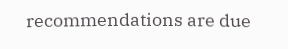recommendations are due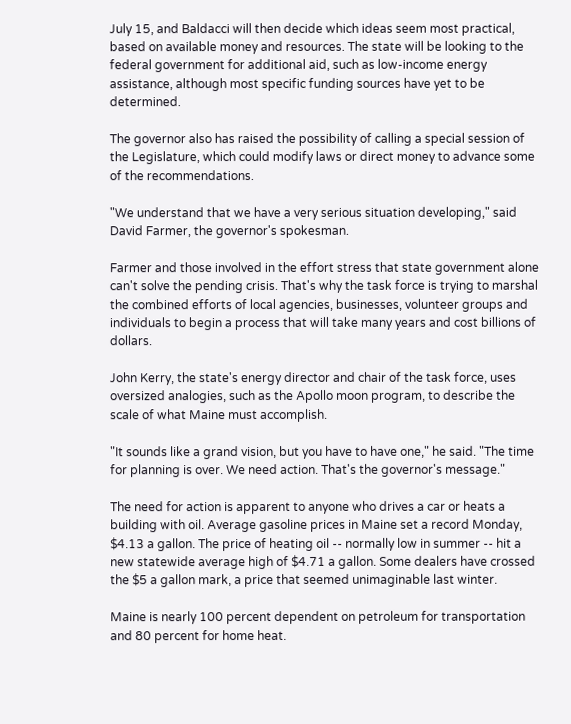July 15, and Baldacci will then decide which ideas seem most practical, based on available money and resources. The state will be looking to the federal government for additional aid, such as low-income energy assistance, although most specific funding sources have yet to be determined.

The governor also has raised the possibility of calling a special session of the Legislature, which could modify laws or direct money to advance some of the recommendations.

"We understand that we have a very serious situation developing," said David Farmer, the governor's spokesman.

Farmer and those involved in the effort stress that state government alone can't solve the pending crisis. That's why the task force is trying to marshal the combined efforts of local agencies, businesses, volunteer groups and individuals to begin a process that will take many years and cost billions of dollars.

John Kerry, the state's energy director and chair of the task force, uses oversized analogies, such as the Apollo moon program, to describe the scale of what Maine must accomplish.

"It sounds like a grand vision, but you have to have one," he said. "The time for planning is over. We need action. That's the governor's message."

The need for action is apparent to anyone who drives a car or heats a building with oil. Average gasoline prices in Maine set a record Monday, $4.13 a gallon. The price of heating oil -- normally low in summer -- hit a new statewide average high of $4.71 a gallon. Some dealers have crossed the $5 a gallon mark, a price that seemed unimaginable last winter.

Maine is nearly 100 percent dependent on petroleum for transportation and 80 percent for home heat.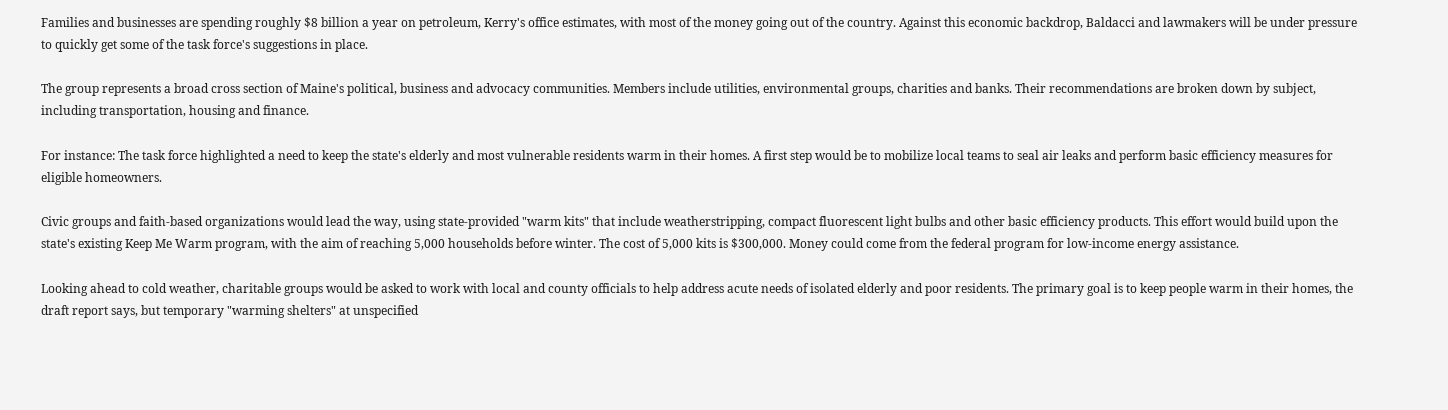Families and businesses are spending roughly $8 billion a year on petroleum, Kerry's office estimates, with most of the money going out of the country. Against this economic backdrop, Baldacci and lawmakers will be under pressure to quickly get some of the task force's suggestions in place.

The group represents a broad cross section of Maine's political, business and advocacy communities. Members include utilities, environmental groups, charities and banks. Their recommendations are broken down by subject, including transportation, housing and finance.

For instance: The task force highlighted a need to keep the state's elderly and most vulnerable residents warm in their homes. A first step would be to mobilize local teams to seal air leaks and perform basic efficiency measures for eligible homeowners.

Civic groups and faith-based organizations would lead the way, using state-provided "warm kits" that include weatherstripping, compact fluorescent light bulbs and other basic efficiency products. This effort would build upon the state's existing Keep Me Warm program, with the aim of reaching 5,000 households before winter. The cost of 5,000 kits is $300,000. Money could come from the federal program for low-income energy assistance.

Looking ahead to cold weather, charitable groups would be asked to work with local and county officials to help address acute needs of isolated elderly and poor residents. The primary goal is to keep people warm in their homes, the draft report says, but temporary "warming shelters" at unspecified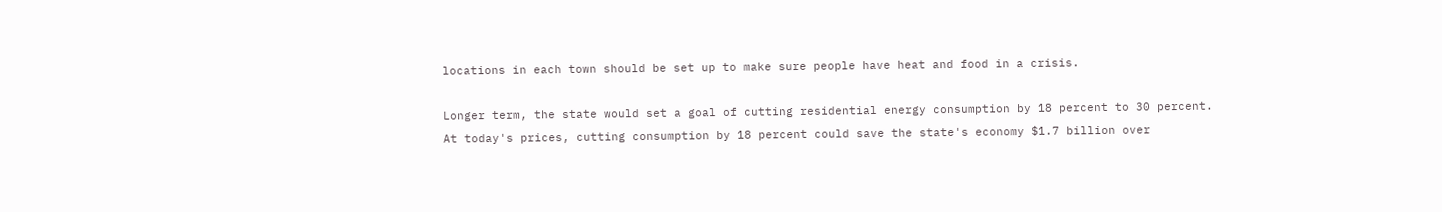locations in each town should be set up to make sure people have heat and food in a crisis.

Longer term, the state would set a goal of cutting residential energy consumption by 18 percent to 30 percent. At today's prices, cutting consumption by 18 percent could save the state's economy $1.7 billion over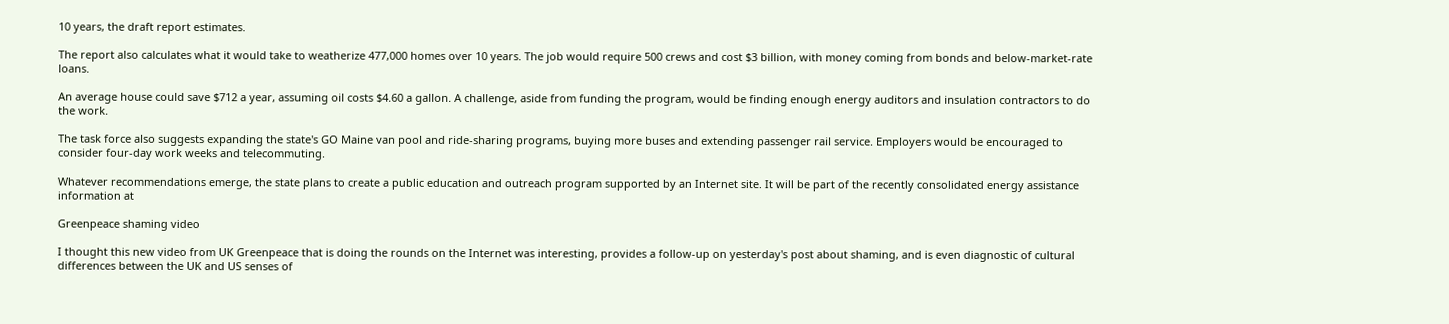10 years, the draft report estimates.

The report also calculates what it would take to weatherize 477,000 homes over 10 years. The job would require 500 crews and cost $3 billion, with money coming from bonds and below-market-rate loans.

An average house could save $712 a year, assuming oil costs $4.60 a gallon. A challenge, aside from funding the program, would be finding enough energy auditors and insulation contractors to do the work.

The task force also suggests expanding the state's GO Maine van pool and ride-sharing programs, buying more buses and extending passenger rail service. Employers would be encouraged to consider four-day work weeks and telecommuting.

Whatever recommendations emerge, the state plans to create a public education and outreach program supported by an Internet site. It will be part of the recently consolidated energy assistance information at

Greenpeace shaming video

I thought this new video from UK Greenpeace that is doing the rounds on the Internet was interesting, provides a follow-up on yesterday's post about shaming, and is even diagnostic of cultural differences between the UK and US senses of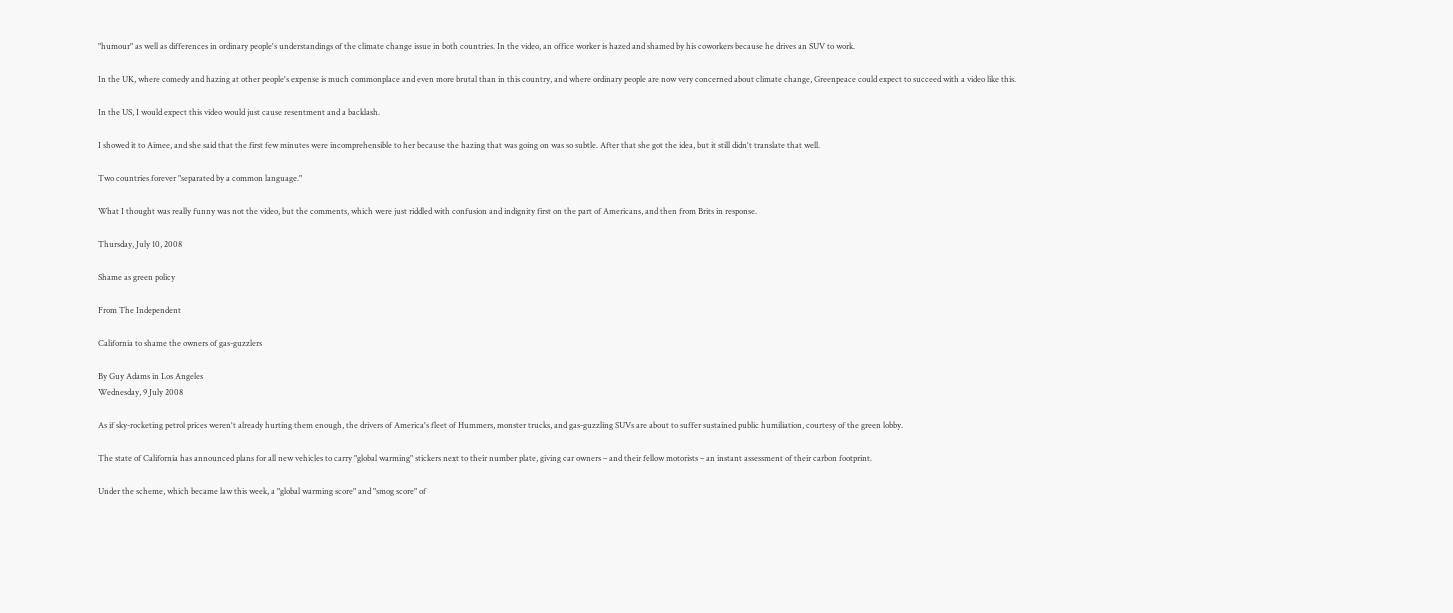"humour" as well as differences in ordinary people's understandings of the climate change issue in both countries. In the video, an office worker is hazed and shamed by his coworkers because he drives an SUV to work.

In the UK, where comedy and hazing at other people's expense is much commonplace and even more brutal than in this country, and where ordinary people are now very concerned about climate change, Greenpeace could expect to succeed with a video like this.

In the US, I would expect this video would just cause resentment and a backlash.

I showed it to Aimee, and she said that the first few minutes were incomprehensible to her because the hazing that was going on was so subtle. After that she got the idea, but it still didn't translate that well.

Two countries forever "separated by a common language."

What I thought was really funny was not the video, but the comments, which were just riddled with confusion and indignity first on the part of Americans, and then from Brits in response.

Thursday, July 10, 2008

Shame as green policy

From The Independent

California to shame the owners of gas-guzzlers

By Guy Adams in Los Angeles
Wednesday, 9 July 2008

As if sky-rocketing petrol prices weren't already hurting them enough, the drivers of America's fleet of Hummers, monster trucks, and gas-guzzling SUVs are about to suffer sustained public humiliation, courtesy of the green lobby.

The state of California has announced plans for all new vehicles to carry "global warming" stickers next to their number plate, giving car owners – and their fellow motorists – an instant assessment of their carbon footprint.

Under the scheme, which became law this week, a "global warming score" and "smog score" of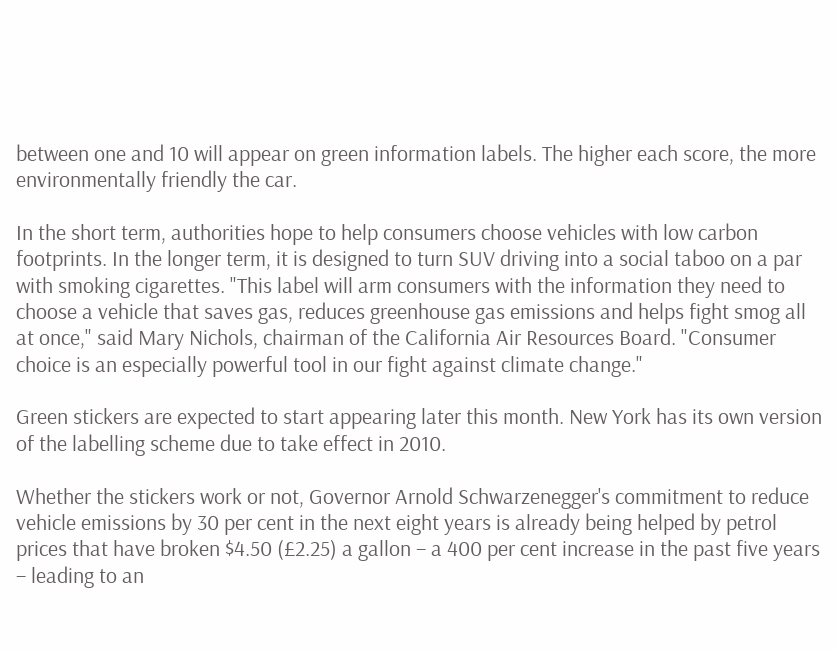between one and 10 will appear on green information labels. The higher each score, the more environmentally friendly the car.

In the short term, authorities hope to help consumers choose vehicles with low carbon footprints. In the longer term, it is designed to turn SUV driving into a social taboo on a par with smoking cigarettes. "This label will arm consumers with the information they need to choose a vehicle that saves gas, reduces greenhouse gas emissions and helps fight smog all at once," said Mary Nichols, chairman of the California Air Resources Board. "Consumer choice is an especially powerful tool in our fight against climate change."

Green stickers are expected to start appearing later this month. New York has its own version of the labelling scheme due to take effect in 2010.

Whether the stickers work or not, Governor Arnold Schwarzenegger's commitment to reduce vehicle emissions by 30 per cent in the next eight years is already being helped by petrol prices that have broken $4.50 (£2.25) a gallon – a 400 per cent increase in the past five years – leading to an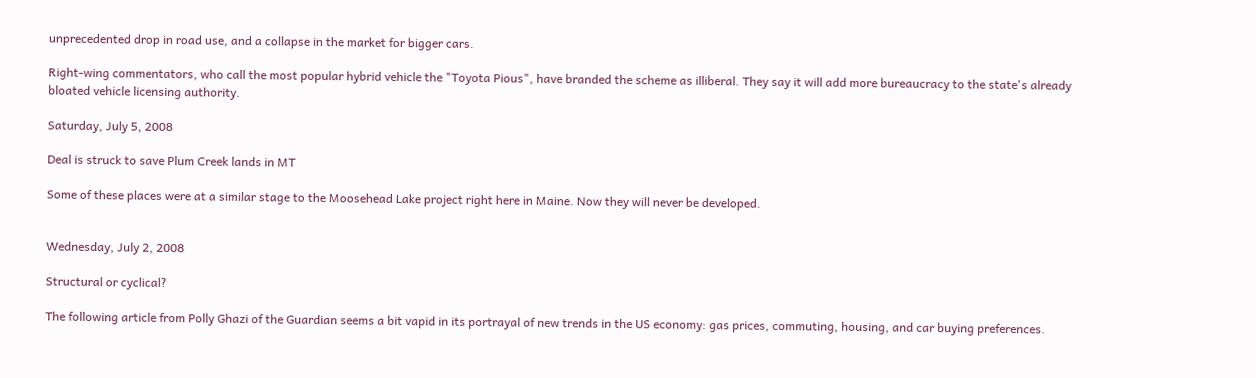unprecedented drop in road use, and a collapse in the market for bigger cars.

Right-wing commentators, who call the most popular hybrid vehicle the "Toyota Pious", have branded the scheme as illiberal. They say it will add more bureaucracy to the state's already bloated vehicle licensing authority.

Saturday, July 5, 2008

Deal is struck to save Plum Creek lands in MT

Some of these places were at a similar stage to the Moosehead Lake project right here in Maine. Now they will never be developed.


Wednesday, July 2, 2008

Structural or cyclical?

The following article from Polly Ghazi of the Guardian seems a bit vapid in its portrayal of new trends in the US economy: gas prices, commuting, housing, and car buying preferences.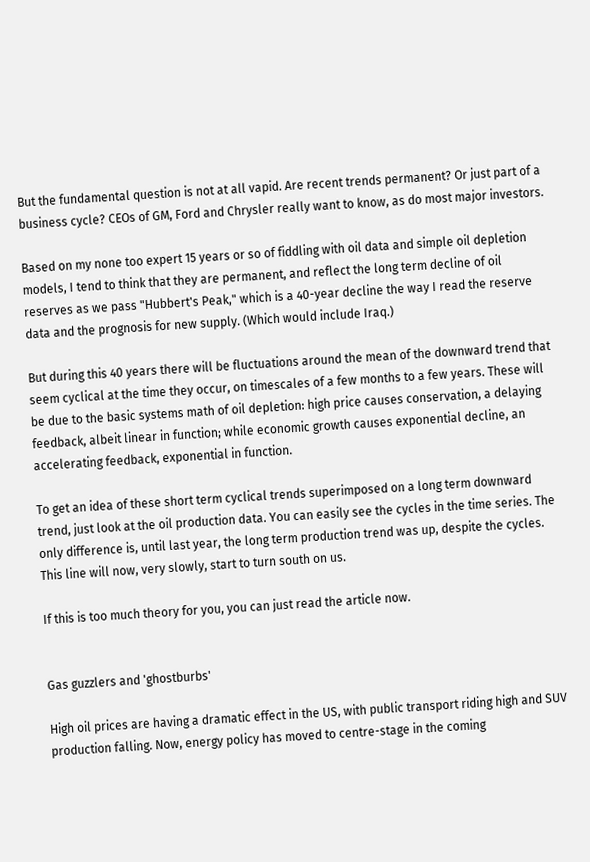But the fundamental question is not at all vapid. Are recent trends permanent? Or just part of a business cycle? CEOs of GM, Ford and Chrysler really want to know, as do most major investors.

Based on my none too expert 15 years or so of fiddling with oil data and simple oil depletion models, I tend to think that they are permanent, and reflect the long term decline of oil reserves as we pass "Hubbert's Peak," which is a 40-year decline the way I read the reserve data and the prognosis for new supply. (Which would include Iraq.)

But during this 40 years there will be fluctuations around the mean of the downward trend that seem cyclical at the time they occur, on timescales of a few months to a few years. These will be due to the basic systems math of oil depletion: high price causes conservation, a delaying feedback, albeit linear in function; while economic growth causes exponential decline, an accelerating feedback, exponential in function.

To get an idea of these short term cyclical trends superimposed on a long term downward trend, just look at the oil production data. You can easily see the cycles in the time series. The only difference is, until last year, the long term production trend was up, despite the cycles. This line will now, very slowly, start to turn south on us.

If this is too much theory for you, you can just read the article now.


Gas guzzlers and 'ghostburbs'

High oil prices are having a dramatic effect in the US, with public transport riding high and SUV production falling. Now, energy policy has moved to centre-stage in the coming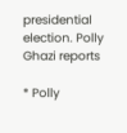presidential election. Polly Ghazi reports

* Polly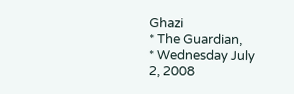Ghazi
* The Guardian,
* Wednesday July 2, 2008